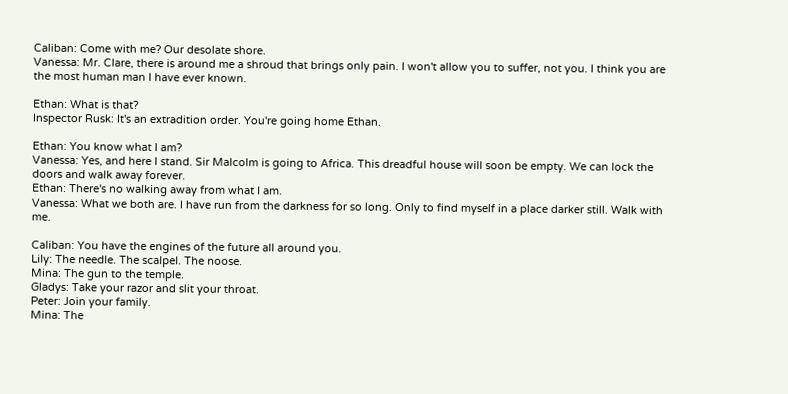Caliban: Come with me? Our desolate shore.
Vanessa: Mr. Clare, there is around me a shroud that brings only pain. I won't allow you to suffer, not you. I think you are the most human man I have ever known.

Ethan: What is that?
Inspector Rusk: It's an extradition order. You're going home Ethan.

Ethan: You know what I am?
Vanessa: Yes, and here I stand. Sir Malcolm is going to Africa. This dreadful house will soon be empty. We can lock the doors and walk away forever.
Ethan: There's no walking away from what I am.
Vanessa: What we both are. I have run from the darkness for so long. Only to find myself in a place darker still. Walk with me.

Caliban: You have the engines of the future all around you.
Lily: The needle. The scalpel. The noose.
Mina: The gun to the temple.
Gladys: Take your razor and slit your throat.
Peter: Join your family.
Mina: The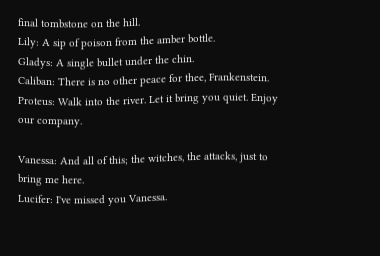final tombstone on the hill.
Lily: A sip of poison from the amber bottle.
Gladys: A single bullet under the chin.
Caliban: There is no other peace for thee, Frankenstein.
Proteus: Walk into the river. Let it bring you quiet. Enjoy our company.

Vanessa: And all of this; the witches, the attacks, just to bring me here.
Lucifer: I've missed you Vanessa.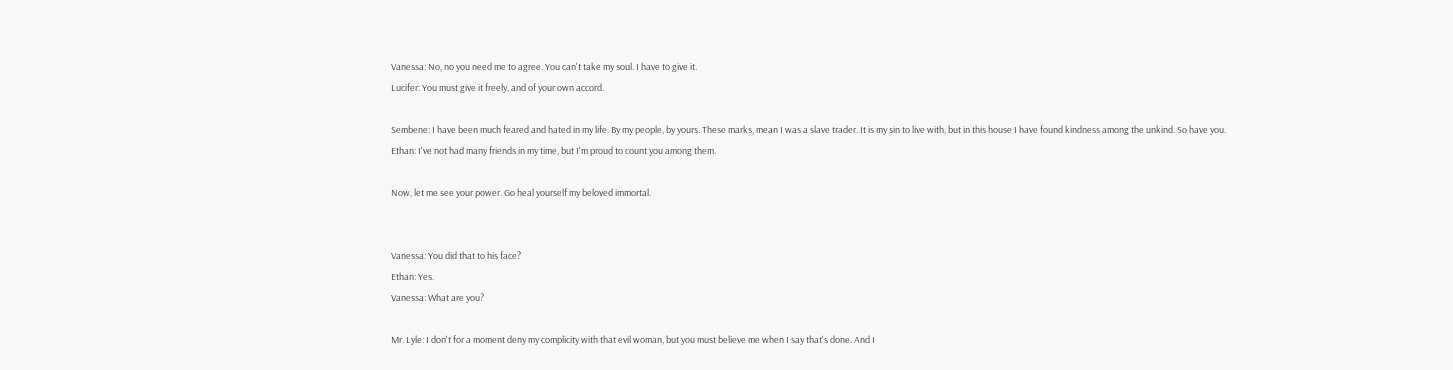Vanessa: No, no you need me to agree. You can't take my soul. I have to give it.
Lucifer: You must give it freely, and of your own accord.

Sembene: I have been much feared and hated in my life. By my people, by yours. These marks, mean I was a slave trader. It is my sin to live with, but in this house I have found kindness among the unkind. So have you.
Ethan: I've not had many friends in my time, but I'm proud to count you among them.

Now, let me see your power. Go heal yourself my beloved immortal.


Vanessa: You did that to his face?
Ethan: Yes.
Vanessa: What are you?

Mr. Lyle: I don't for a moment deny my complicity with that evil woman, but you must believe me when I say that's done. And I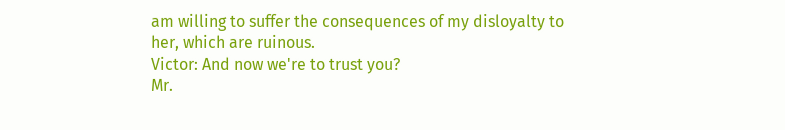am willing to suffer the consequences of my disloyalty to her, which are ruinous.
Victor: And now we're to trust you?
Mr.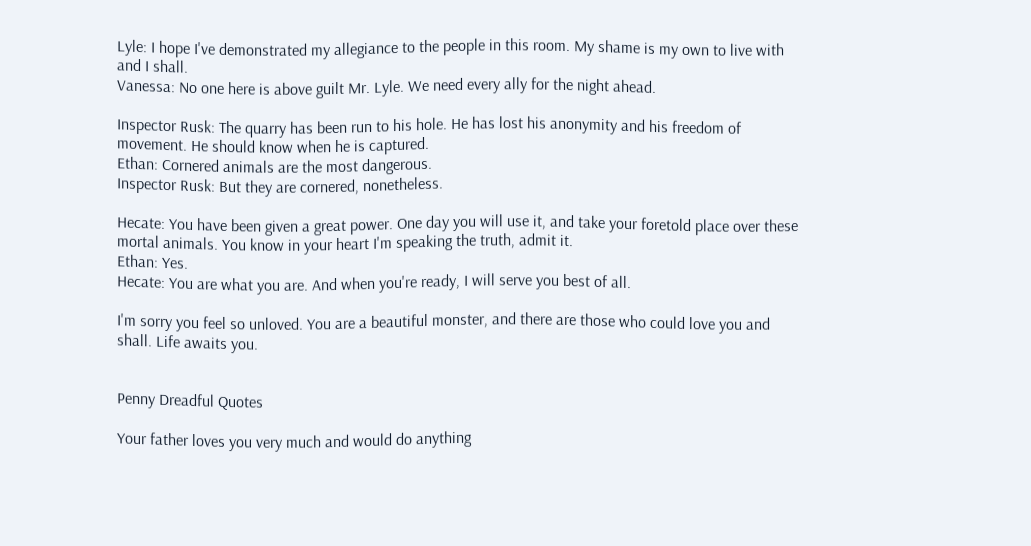Lyle: I hope I've demonstrated my allegiance to the people in this room. My shame is my own to live with and I shall.
Vanessa: No one here is above guilt Mr. Lyle. We need every ally for the night ahead.

Inspector Rusk: The quarry has been run to his hole. He has lost his anonymity and his freedom of movement. He should know when he is captured.
Ethan: Cornered animals are the most dangerous.
Inspector Rusk: But they are cornered, nonetheless.

Hecate: You have been given a great power. One day you will use it, and take your foretold place over these mortal animals. You know in your heart I'm speaking the truth, admit it.
Ethan: Yes.
Hecate: You are what you are. And when you're ready, I will serve you best of all.

I'm sorry you feel so unloved. You are a beautiful monster, and there are those who could love you and shall. Life awaits you.


Penny Dreadful Quotes

Your father loves you very much and would do anything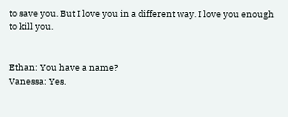to save you. But I love you in a different way. I love you enough to kill you.


Ethan: You have a name?
Vanessa: Yes.